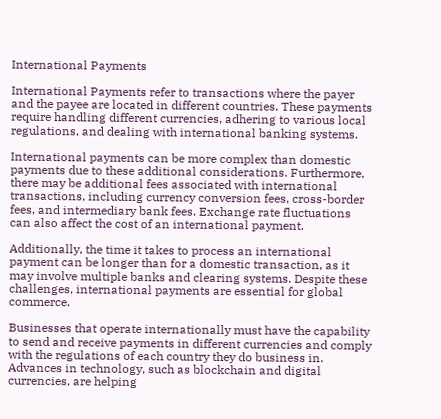International Payments

International Payments refer to transactions where the payer and the payee are located in different countries. These payments require handling different currencies, adhering to various local regulations, and dealing with international banking systems.

International payments can be more complex than domestic payments due to these additional considerations. Furthermore, there may be additional fees associated with international transactions, including currency conversion fees, cross-border fees, and intermediary bank fees. Exchange rate fluctuations can also affect the cost of an international payment.

Additionally, the time it takes to process an international payment can be longer than for a domestic transaction, as it may involve multiple banks and clearing systems. Despite these challenges, international payments are essential for global commerce.

Businesses that operate internationally must have the capability to send and receive payments in different currencies and comply with the regulations of each country they do business in. Advances in technology, such as blockchain and digital currencies, are helping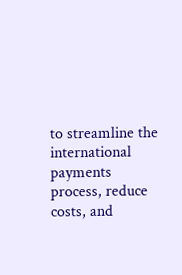to streamline the international payments process, reduce costs, and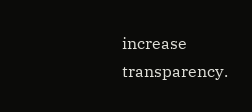increase transparency.